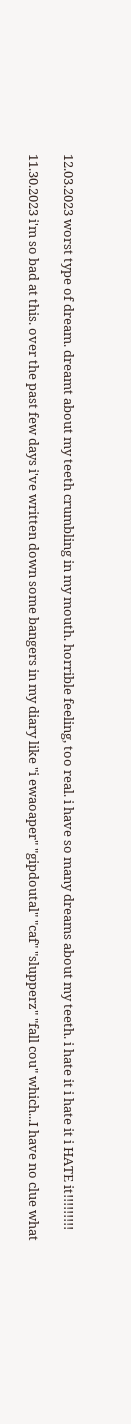12.03.2023 worst type of dream. dreamt about my teeth crumbling in my mouth. horrible feeling, too real. i have so many dreams about my teeth. i hate it i hate it i HATE it!!!!!!!!!

11.30.2023 i'm so bad at this. over the past few days i've written down some bangers in my diary like "i ewaoaper" "gipdoutal" "caf" "slupperz" "fall cou" which...I have no clue what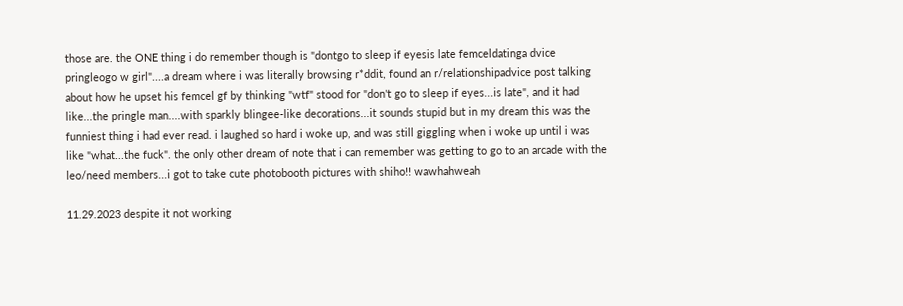those are. the ONE thing i do remember though is "dontgo to sleep if eyesis late femceldatinga dvice pringleogo w girl"....a dream where i was literally browsing r*ddit, found an r/relationshipadvice post talking about how he upset his femcel gf by thinking "wtf" stood for "don't go to sleep if eyes...is late", and it had like...the pringle man....with sparkly blingee-like decorations...it sounds stupid but in my dream this was the funniest thing i had ever read. i laughed so hard i woke up, and was still giggling when i woke up until i was like "what...the fuck". the only other dream of note that i can remember was getting to go to an arcade with the leo/need members...i got to take cute photobooth pictures with shiho!! wawhahweah

11.29.2023 despite it not working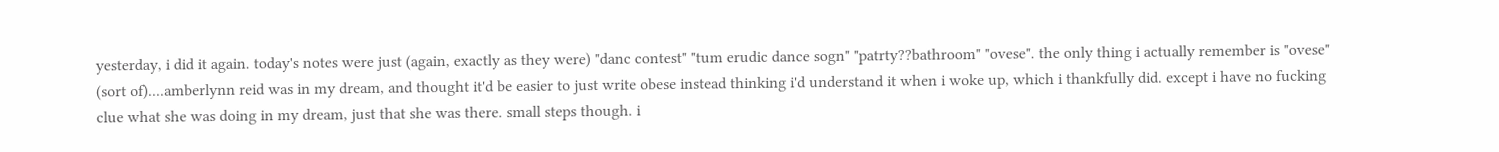yesterday, i did it again. today's notes were just (again, exactly as they were) "danc contest" "tum erudic dance sogn" "patrty??bathroom" "ovese". the only thing i actually remember is "ovese" (sort of)....amberlynn reid was in my dream, and thought it'd be easier to just write obese instead thinking i'd understand it when i woke up, which i thankfully did. except i have no fucking clue what she was doing in my dream, just that she was there. small steps though. i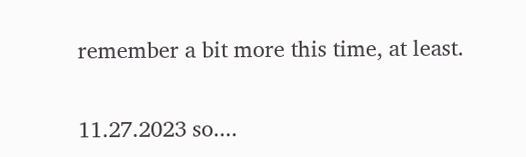remember a bit more this time, at least.

11.27.2023 so....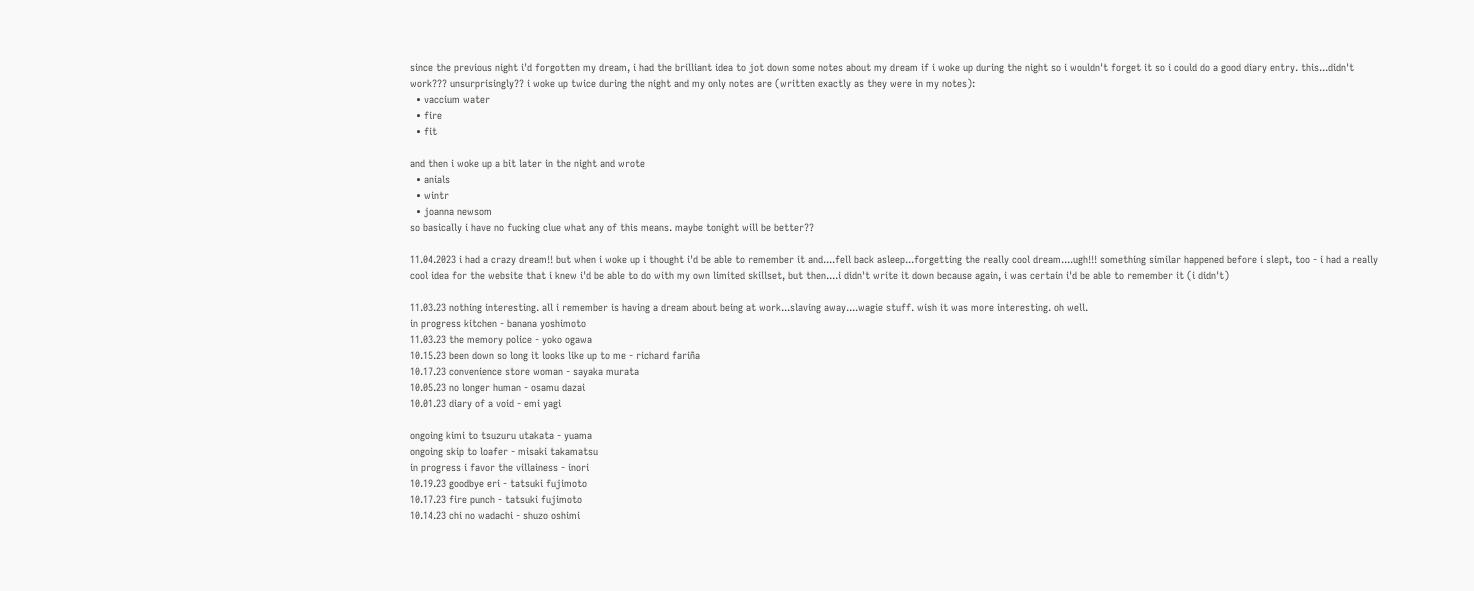since the previous night i'd forgotten my dream, i had the brilliant idea to jot down some notes about my dream if i woke up during the night so i wouldn't forget it so i could do a good diary entry. this...didn't work??? unsurprisingly?? i woke up twice during the night and my only notes are (written exactly as they were in my notes):
  • vaccium water
  • fire
  • fit

and then i woke up a bit later in the night and wrote
  • anials
  • wintr
  • joanna newsom
so basically i have no fucking clue what any of this means. maybe tonight will be better??

11.04.2023 i had a crazy dream!! but when i woke up i thought i'd be able to remember it and....fell back asleep...forgetting the really cool dream....ugh!!! something similar happened before i slept, too - i had a really cool idea for the website that i knew i'd be able to do with my own limited skillset, but then....i didn't write it down because again, i was certain i'd be able to remember it (i didn't)

11.03.23 nothing interesting. all i remember is having a dream about being at work...slaving away....wagie stuff. wish it was more interesting. oh well.
in progress kitchen - banana yoshimoto
11.03.23 the memory police - yoko ogawa
10.15.23 been down so long it looks like up to me - richard fariña
10.17.23 convenience store woman - sayaka murata
10.05.23 no longer human - osamu dazai
10.01.23 diary of a void - emi yagi

ongoing kimi to tsuzuru utakata - yuama
ongoing skip to loafer - misaki takamatsu
in progress i favor the villainess - inori
10.19.23 goodbye eri - tatsuki fujimoto
10.17.23 fire punch - tatsuki fujimoto
10.14.23 chi no wadachi - shuzo oshimi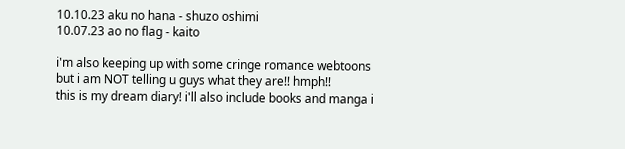10.10.23 aku no hana - shuzo oshimi
10.07.23 ao no flag - kaito

i'm also keeping up with some cringe romance webtoons but i am NOT telling u guys what they are!! hmph!!
this is my dream diary! i'll also include books and manga i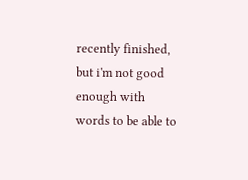recently finished, but i'm not good enough with words to be able to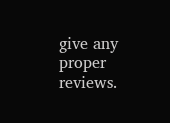give any proper reviews.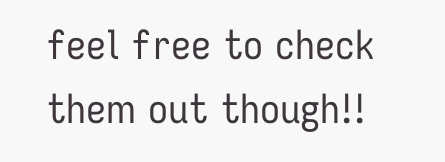feel free to check them out though!!